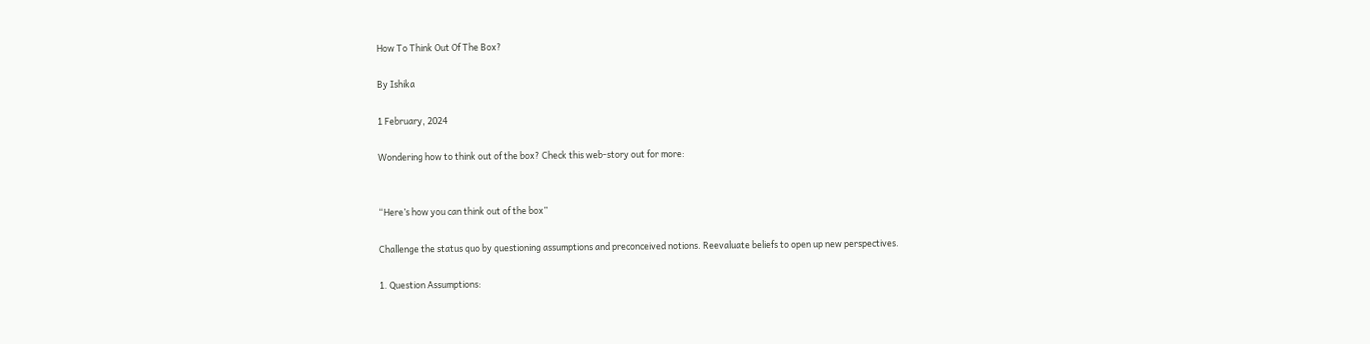How To Think Out Of The Box?

By Ishika

1 February, 2024

Wondering how to think out of the box? Check this web-story out for more:


“Here’s how you can think out of the box”

Challenge the status quo by questioning assumptions and preconceived notions. Reevaluate beliefs to open up new perspectives.

1. Question Assumptions: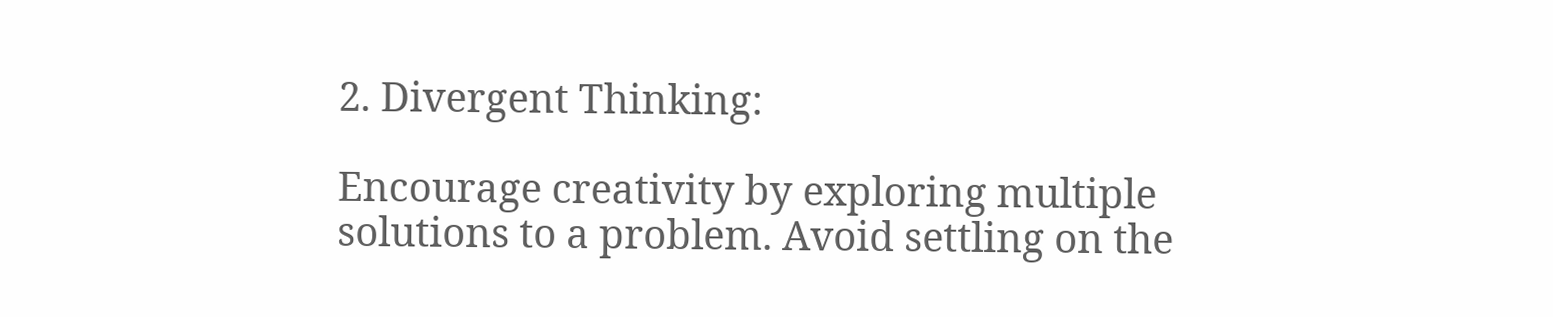2. Divergent Thinking:

Encourage creativity by exploring multiple solutions to a problem. Avoid settling on the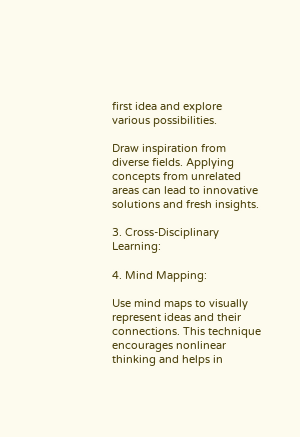first idea and explore various possibilities.

Draw inspiration from diverse fields. Applying concepts from unrelated areas can lead to innovative solutions and fresh insights.

3. Cross-Disciplinary Learning:

4. Mind Mapping:

Use mind maps to visually represent ideas and their connections. This technique encourages nonlinear thinking and helps in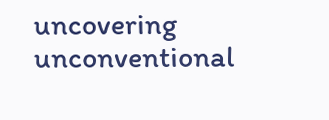uncovering unconventional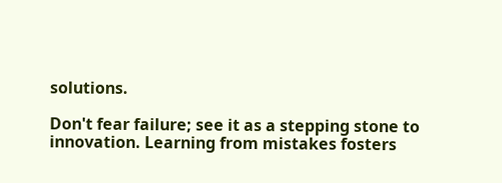solutions.

Don't fear failure; see it as a stepping stone to innovation. Learning from mistakes fosters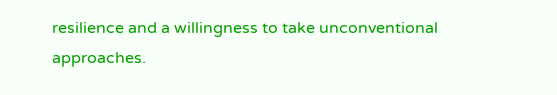resilience and a willingness to take unconventional approaches.